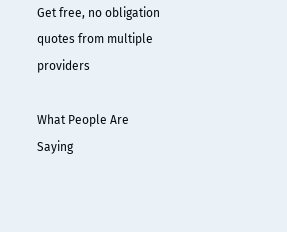Get free, no obligation quotes from multiple providers

What People Are Saying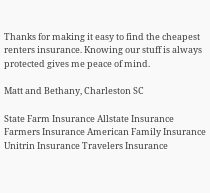Thanks for making it easy to find the cheapest renters insurance. Knowing our stuff is always protected gives me peace of mind.

Matt and Bethany, Charleston SC

State Farm Insurance Allstate Insurance Farmers Insurance American Family Insurance Unitrin Insurance Travelers Insurance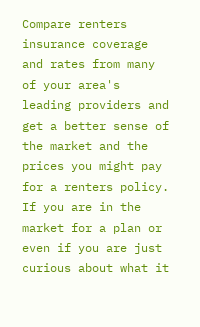Compare renters insurance coverage and rates from many of your area's leading providers and get a better sense of the market and the prices you might pay for a renters policy. If you are in the market for a plan or even if you are just curious about what it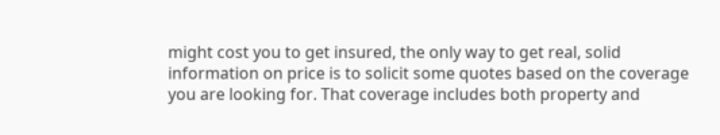might cost you to get insured, the only way to get real, solid information on price is to solicit some quotes based on the coverage you are looking for. That coverage includes both property and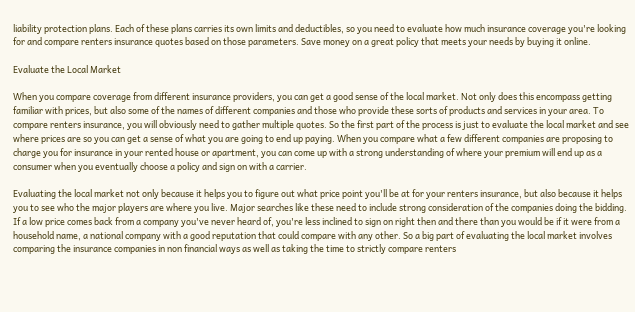liability protection plans. Each of these plans carries its own limits and deductibles, so you need to evaluate how much insurance coverage you're looking for and compare renters insurance quotes based on those parameters. Save money on a great policy that meets your needs by buying it online.

Evaluate the Local Market

When you compare coverage from different insurance providers, you can get a good sense of the local market. Not only does this encompass getting familiar with prices, but also some of the names of different companies and those who provide these sorts of products and services in your area. To compare renters insurance, you will obviously need to gather multiple quotes. So the first part of the process is just to evaluate the local market and see where prices are so you can get a sense of what you are going to end up paying. When you compare what a few different companies are proposing to charge you for insurance in your rented house or apartment, you can come up with a strong understanding of where your premium will end up as a consumer when you eventually choose a policy and sign on with a carrier.

Evaluating the local market not only because it helps you to figure out what price point you'll be at for your renters insurance, but also because it helps you to see who the major players are where you live. Major searches like these need to include strong consideration of the companies doing the bidding. If a low price comes back from a company you've never heard of, you're less inclined to sign on right then and there than you would be if it were from a household name, a national company with a good reputation that could compare with any other. So a big part of evaluating the local market involves comparing the insurance companies in non financial ways as well as taking the time to strictly compare renters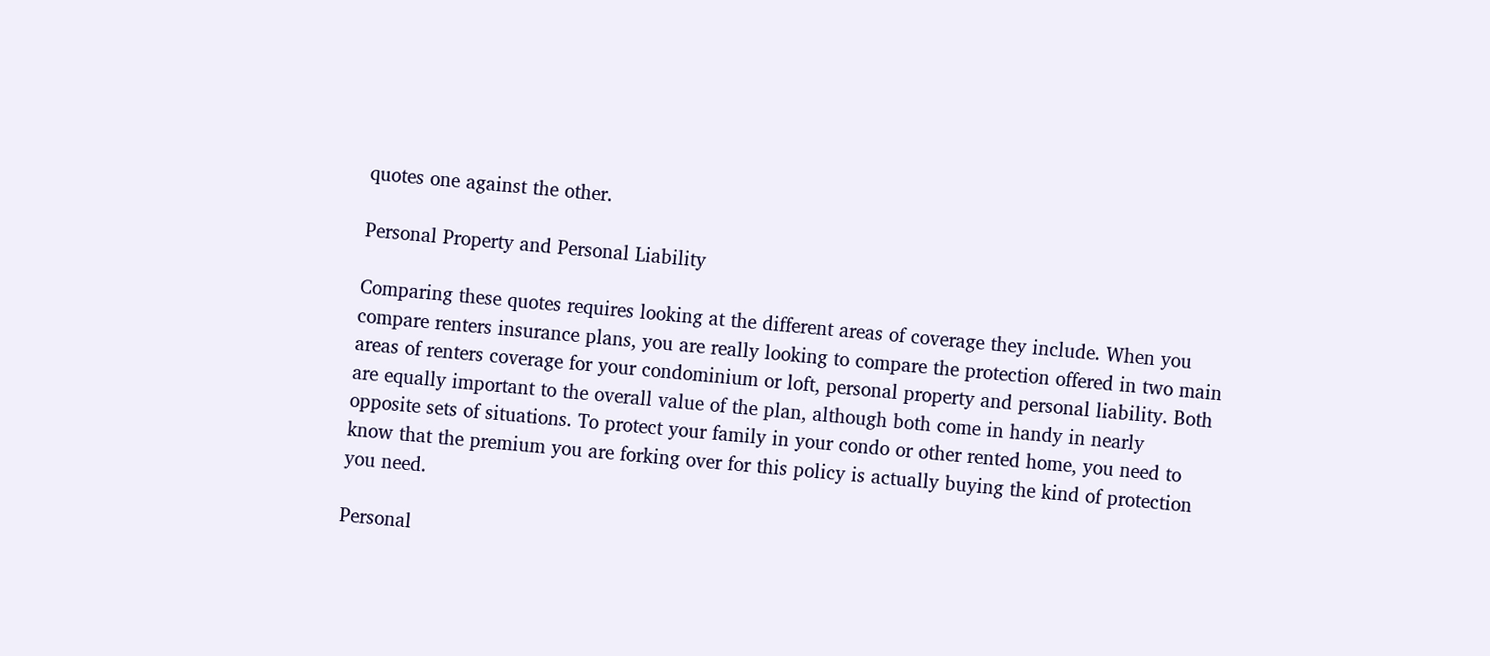quotes one against the other.

Personal Property and Personal Liability

Comparing these quotes requires looking at the different areas of coverage they include. When you compare renters insurance plans, you are really looking to compare the protection offered in two main areas of renters coverage for your condominium or loft, personal property and personal liability. Both are equally important to the overall value of the plan, although both come in handy in nearly opposite sets of situations. To protect your family in your condo or other rented home, you need to know that the premium you are forking over for this policy is actually buying the kind of protection you need.

Personal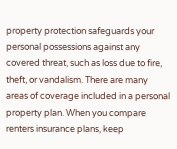property protection safeguards your personal possessions against any covered threat, such as loss due to fire, theft, or vandalism. There are many areas of coverage included in a personal property plan. When you compare renters insurance plans, keep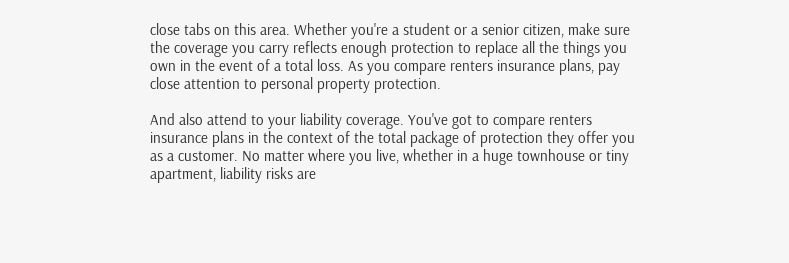close tabs on this area. Whether you're a student or a senior citizen, make sure the coverage you carry reflects enough protection to replace all the things you own in the event of a total loss. As you compare renters insurance plans, pay close attention to personal property protection.

And also attend to your liability coverage. You've got to compare renters insurance plans in the context of the total package of protection they offer you as a customer. No matter where you live, whether in a huge townhouse or tiny apartment, liability risks are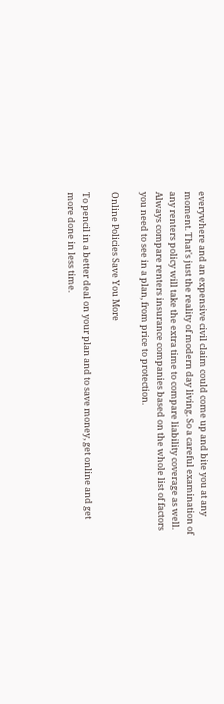everywhere and an expensive civil claim could come up and bite you at any moment. That's just the reality of modern day living. So a careful examination of any renters policy will take the extra time to compare liability coverage as well. Always compare renters insurance companies based on the whole list of factors you need to see in a plan, from price to protection.

Online Policies Save You More

To pencil in a better deal on your plan and to save money, get online and get more done in less time.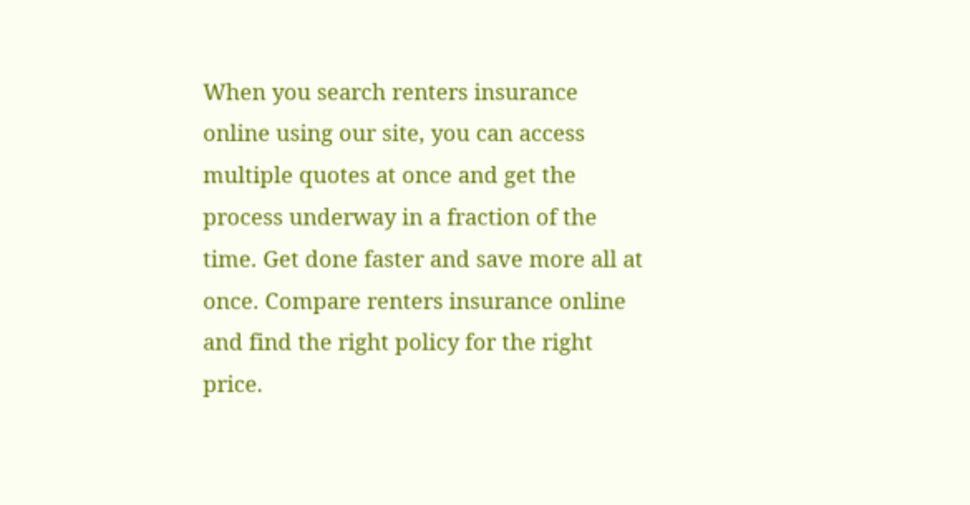When you search renters insurance online using our site, you can access multiple quotes at once and get the process underway in a fraction of the time. Get done faster and save more all at once. Compare renters insurance online and find the right policy for the right price.